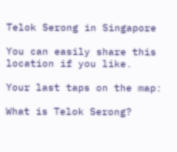Telok Serong in Singapore

You can easily share this location if you like.

Your last taps on the map:

What is Telok Serong?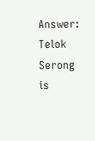Answer: Telok Serong is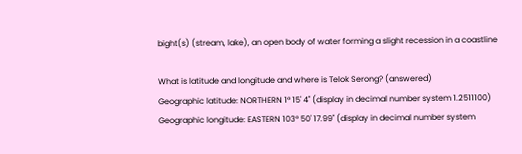bight(s) (stream, lake), an open body of water forming a slight recession in a coastline

What is latitude and longitude and where is Telok Serong? (answered)
Geographic latitude: NORTHERN 1° 15' 4" (display in decimal number system 1.2511100)
Geographic longitude: EASTERN 103° 50' 17.99" (display in decimal number system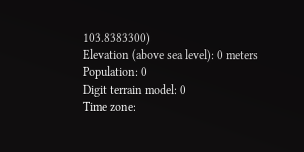103.8383300)
Elevation (above sea level): 0 meters
Population: 0
Digit terrain model: 0
Time zone: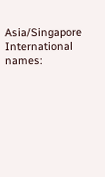Asia/Singapore
International names: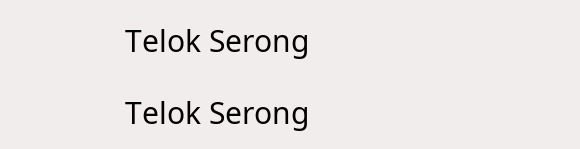Telok Serong

Telok Serong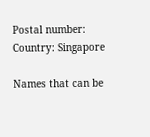Postal number:
Country: Singapore

Names that can be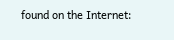found on the Internet: